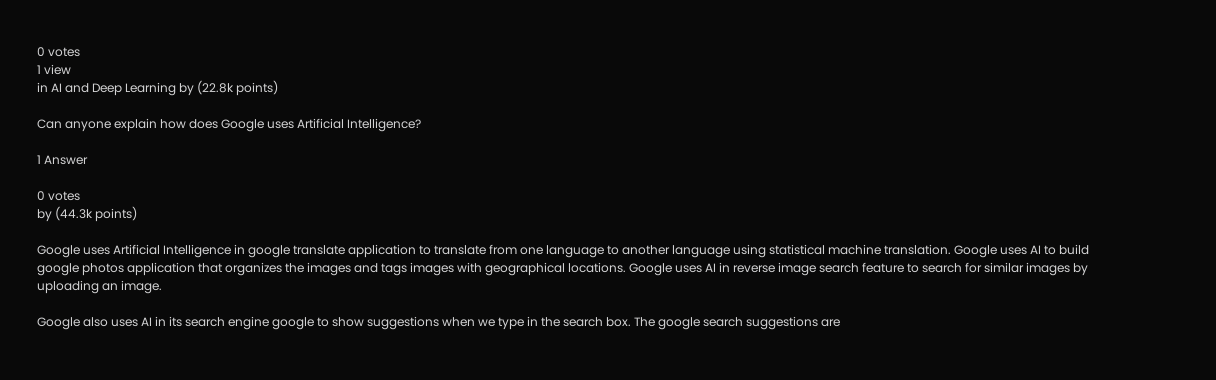0 votes
1 view
in AI and Deep Learning by (22.8k points)

Can anyone explain how does Google uses Artificial Intelligence?

1 Answer

0 votes
by (44.3k points)

Google uses Artificial Intelligence in google translate application to translate from one language to another language using statistical machine translation. Google uses AI to build google photos application that organizes the images and tags images with geographical locations. Google uses AI in reverse image search feature to search for similar images by uploading an image.

Google also uses AI in its search engine google to show suggestions when we type in the search box. The google search suggestions are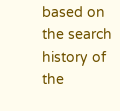based on the search history of the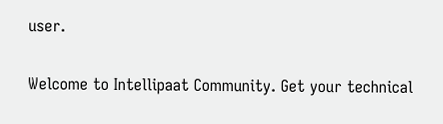user.

Welcome to Intellipaat Community. Get your technical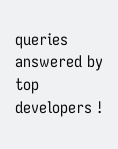queries answered by top developers !